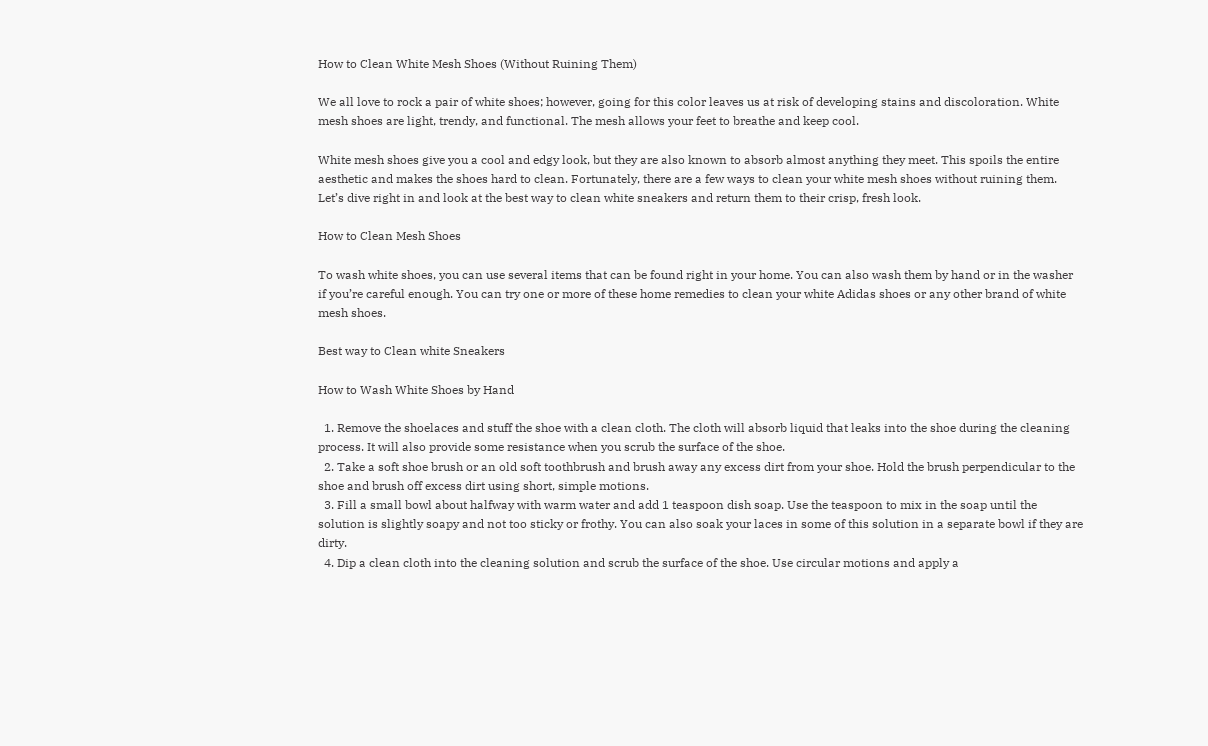How to Clean White Mesh Shoes (Without Ruining Them)

We all love to rock a pair of white shoes; however, going for this color leaves us at risk of developing stains and discoloration. White mesh shoes are light, trendy, and functional. The mesh allows your feet to breathe and keep cool.

White mesh shoes give you a cool and edgy look, but they are also known to absorb almost anything they meet. This spoils the entire aesthetic and makes the shoes hard to clean. Fortunately, there are a few ways to clean your white mesh shoes without ruining them. Let’s dive right in and look at the best way to clean white sneakers and return them to their crisp, fresh look.

How to Clean Mesh Shoes

To wash white shoes, you can use several items that can be found right in your home. You can also wash them by hand or in the washer if you’re careful enough. You can try one or more of these home remedies to clean your white Adidas shoes or any other brand of white mesh shoes.

Best way to Clean white Sneakers

How to Wash White Shoes by Hand

  1. Remove the shoelaces and stuff the shoe with a clean cloth. The cloth will absorb liquid that leaks into the shoe during the cleaning process. It will also provide some resistance when you scrub the surface of the shoe.
  2. Take a soft shoe brush or an old soft toothbrush and brush away any excess dirt from your shoe. Hold the brush perpendicular to the shoe and brush off excess dirt using short, simple motions.
  3. Fill a small bowl about halfway with warm water and add 1 teaspoon dish soap. Use the teaspoon to mix in the soap until the solution is slightly soapy and not too sticky or frothy. You can also soak your laces in some of this solution in a separate bowl if they are dirty.
  4. Dip a clean cloth into the cleaning solution and scrub the surface of the shoe. Use circular motions and apply a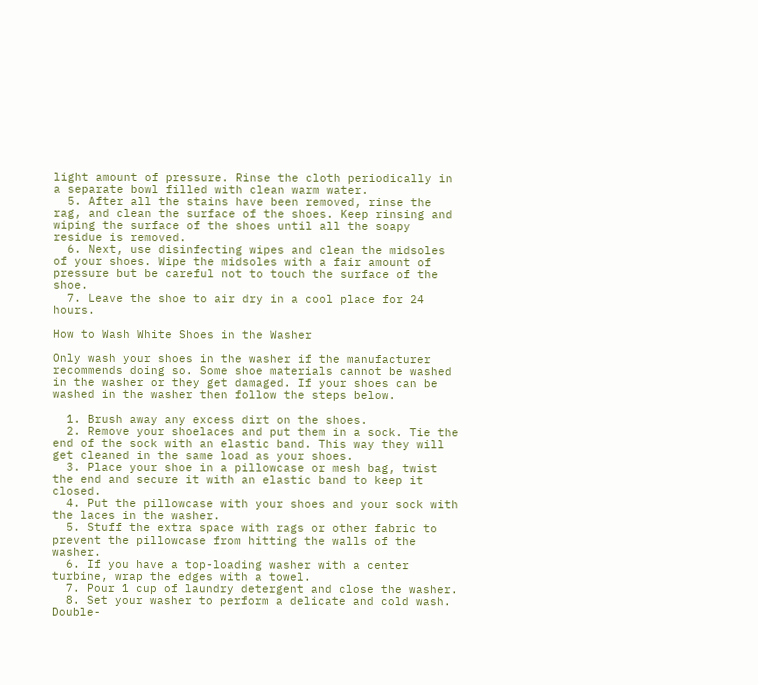light amount of pressure. Rinse the cloth periodically in a separate bowl filled with clean warm water.
  5. After all the stains have been removed, rinse the rag, and clean the surface of the shoes. Keep rinsing and wiping the surface of the shoes until all the soapy residue is removed.
  6. Next, use disinfecting wipes and clean the midsoles of your shoes. Wipe the midsoles with a fair amount of pressure but be careful not to touch the surface of the shoe.
  7. Leave the shoe to air dry in a cool place for 24 hours.

How to Wash White Shoes in the Washer

Only wash your shoes in the washer if the manufacturer recommends doing so. Some shoe materials cannot be washed in the washer or they get damaged. If your shoes can be washed in the washer then follow the steps below.

  1. Brush away any excess dirt on the shoes.
  2. Remove your shoelaces and put them in a sock. Tie the end of the sock with an elastic band. This way they will get cleaned in the same load as your shoes.
  3. Place your shoe in a pillowcase or mesh bag, twist the end and secure it with an elastic band to keep it closed.
  4. Put the pillowcase with your shoes and your sock with the laces in the washer.
  5. Stuff the extra space with rags or other fabric to prevent the pillowcase from hitting the walls of the washer.
  6. If you have a top-loading washer with a center turbine, wrap the edges with a towel.
  7. Pour 1 cup of laundry detergent and close the washer.
  8. Set your washer to perform a delicate and cold wash. Double-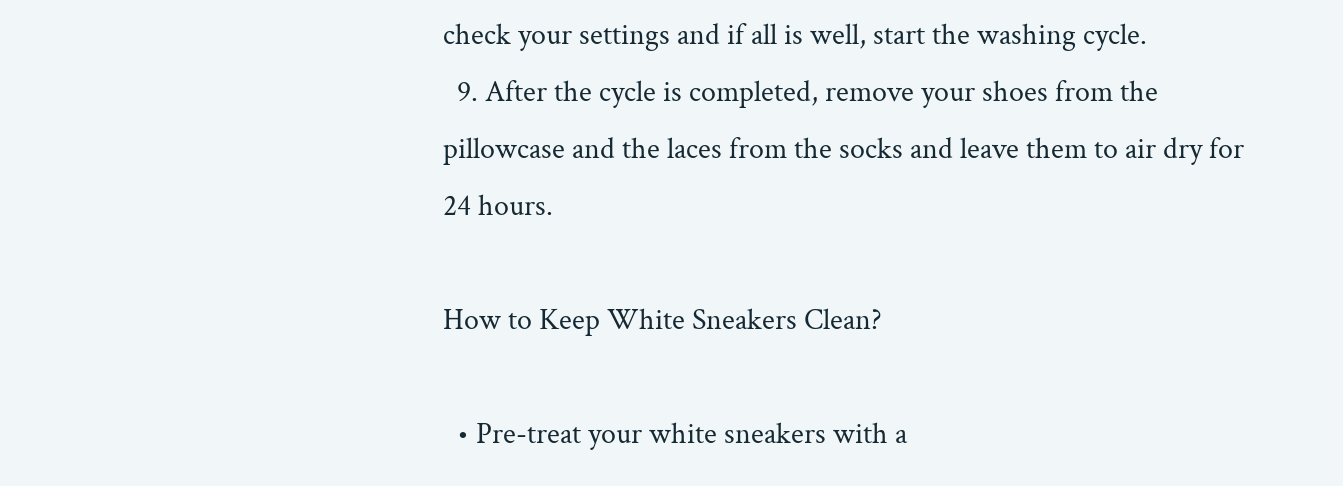check your settings and if all is well, start the washing cycle.
  9. After the cycle is completed, remove your shoes from the pillowcase and the laces from the socks and leave them to air dry for 24 hours.

How to Keep White Sneakers Clean?

  • Pre-treat your white sneakers with a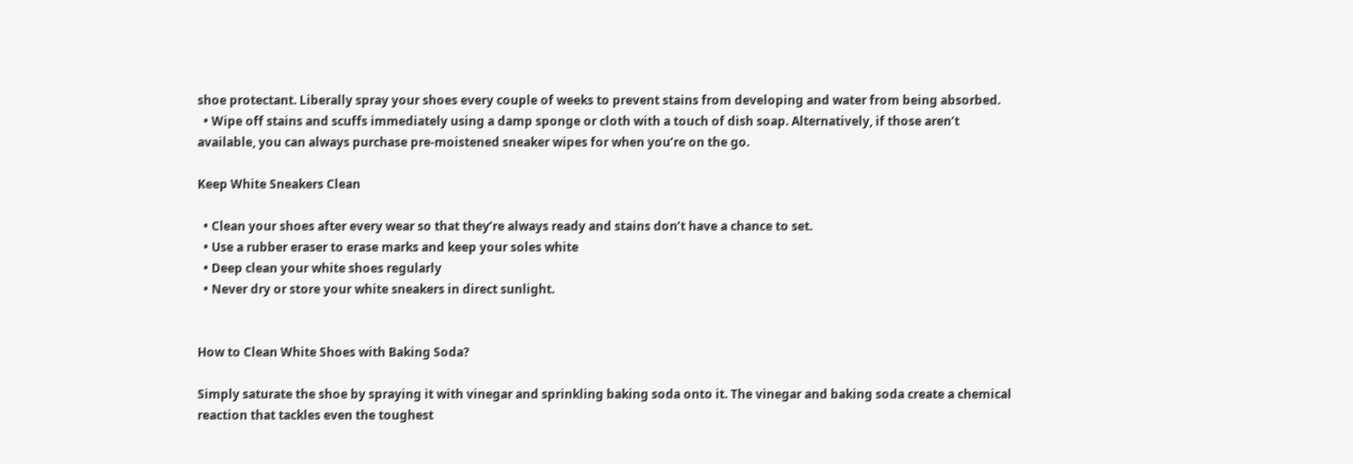shoe protectant. Liberally spray your shoes every couple of weeks to prevent stains from developing and water from being absorbed.
  • Wipe off stains and scuffs immediately using a damp sponge or cloth with a touch of dish soap. Alternatively, if those aren’t available, you can always purchase pre-moistened sneaker wipes for when you’re on the go.

Keep White Sneakers Clean

  • Clean your shoes after every wear so that they’re always ready and stains don’t have a chance to set.
  • Use a rubber eraser to erase marks and keep your soles white
  • Deep clean your white shoes regularly
  • Never dry or store your white sneakers in direct sunlight.


How to Clean White Shoes with Baking Soda?

Simply saturate the shoe by spraying it with vinegar and sprinkling baking soda onto it. The vinegar and baking soda create a chemical reaction that tackles even the toughest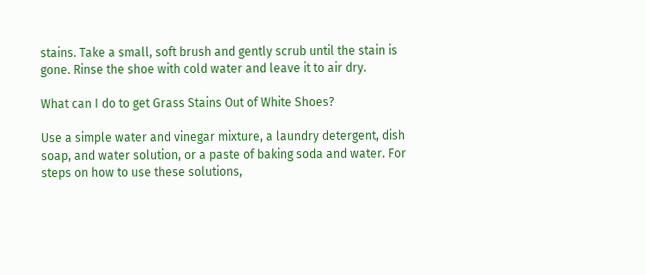stains. Take a small, soft brush and gently scrub until the stain is gone. Rinse the shoe with cold water and leave it to air dry.

What can I do to get Grass Stains Out of White Shoes?

Use a simple water and vinegar mixture, a laundry detergent, dish soap, and water solution, or a paste of baking soda and water. For steps on how to use these solutions,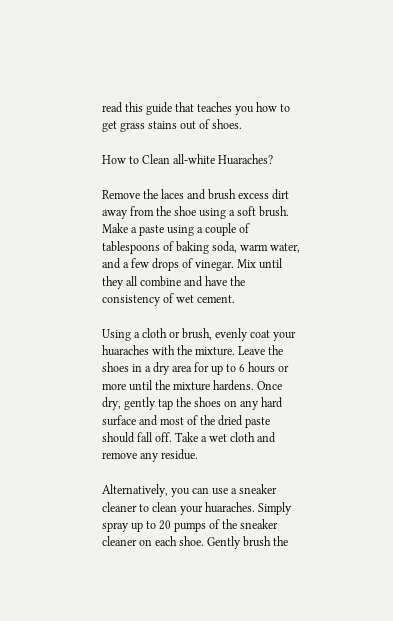read this guide that teaches you how to get grass stains out of shoes.

How to Clean all-white Huaraches?

Remove the laces and brush excess dirt away from the shoe using a soft brush. Make a paste using a couple of tablespoons of baking soda, warm water, and a few drops of vinegar. Mix until they all combine and have the consistency of wet cement.

Using a cloth or brush, evenly coat your huaraches with the mixture. Leave the shoes in a dry area for up to 6 hours or more until the mixture hardens. Once dry, gently tap the shoes on any hard surface and most of the dried paste should fall off. Take a wet cloth and remove any residue.

Alternatively, you can use a sneaker cleaner to clean your huaraches. Simply spray up to 20 pumps of the sneaker cleaner on each shoe. Gently brush the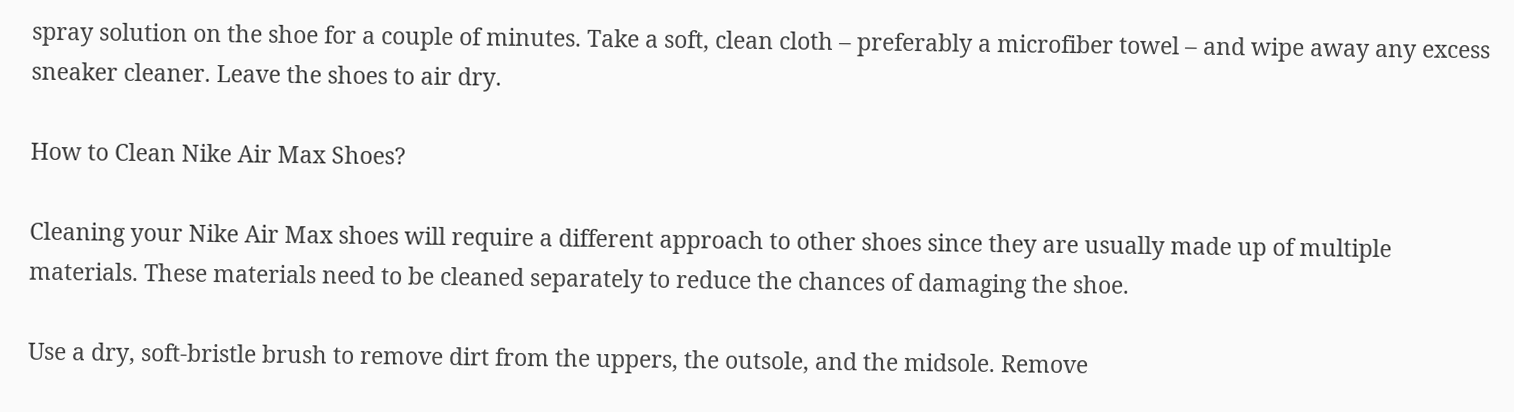spray solution on the shoe for a couple of minutes. Take a soft, clean cloth – preferably a microfiber towel – and wipe away any excess sneaker cleaner. Leave the shoes to air dry.

How to Clean Nike Air Max Shoes?

Cleaning your Nike Air Max shoes will require a different approach to other shoes since they are usually made up of multiple materials. These materials need to be cleaned separately to reduce the chances of damaging the shoe.

Use a dry, soft-bristle brush to remove dirt from the uppers, the outsole, and the midsole. Remove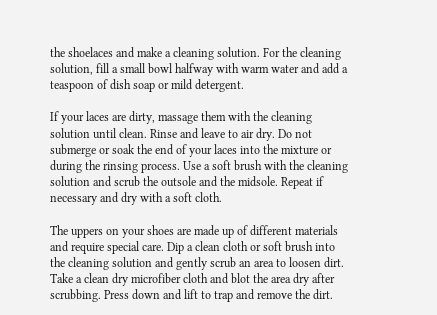the shoelaces and make a cleaning solution. For the cleaning solution, fill a small bowl halfway with warm water and add a teaspoon of dish soap or mild detergent.

If your laces are dirty, massage them with the cleaning solution until clean. Rinse and leave to air dry. Do not submerge or soak the end of your laces into the mixture or during the rinsing process. Use a soft brush with the cleaning solution and scrub the outsole and the midsole. Repeat if necessary and dry with a soft cloth.

The uppers on your shoes are made up of different materials and require special care. Dip a clean cloth or soft brush into the cleaning solution and gently scrub an area to loosen dirt. Take a clean dry microfiber cloth and blot the area dry after scrubbing. Press down and lift to trap and remove the dirt.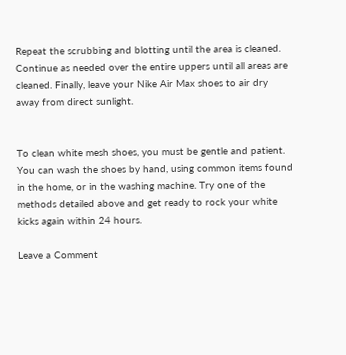Repeat the scrubbing and blotting until the area is cleaned. Continue as needed over the entire uppers until all areas are cleaned. Finally, leave your Nike Air Max shoes to air dry away from direct sunlight.


To clean white mesh shoes, you must be gentle and patient. You can wash the shoes by hand, using common items found in the home, or in the washing machine. Try one of the methods detailed above and get ready to rock your white kicks again within 24 hours.

Leave a Comment